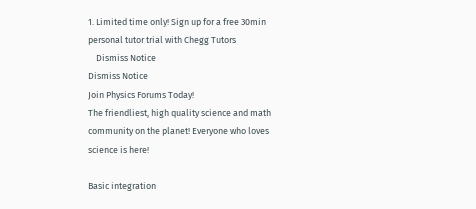1. Limited time only! Sign up for a free 30min personal tutor trial with Chegg Tutors
    Dismiss Notice
Dismiss Notice
Join Physics Forums Today!
The friendliest, high quality science and math community on the planet! Everyone who loves science is here!

Basic integration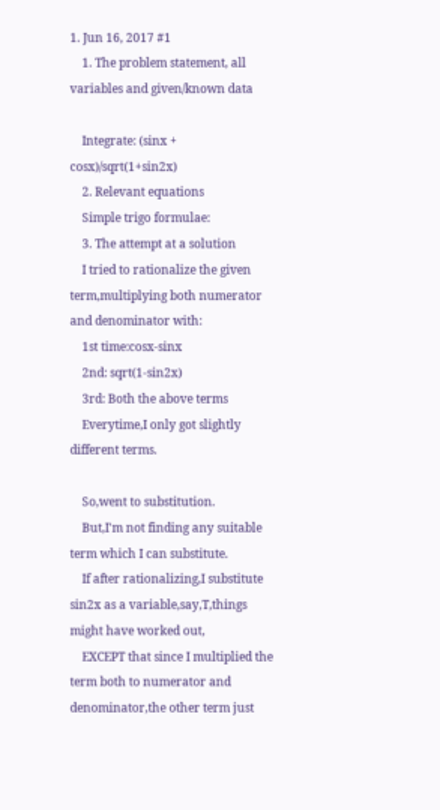1. Jun 16, 2017 #1
    1. The problem statement, all variables and given/known data

    Integrate: (sinx + cosx)/sqrt(1+sin2x)
    2. Relevant equations
    Simple trigo formulae:
    3. The attempt at a solution
    I tried to rationalize the given term,multiplying both numerator and denominator with:
    1st time:cosx-sinx
    2nd: sqrt(1-sin2x)
    3rd: Both the above terms
    Everytime,I only got slightly different terms.

    So,went to substitution.
    But,I'm not finding any suitable term which I can substitute.
    If after rationalizing,I substitute sin2x as a variable,say,T,things might have worked out,
    EXCEPT that since I multiplied the term both to numerator and denominator,the other term just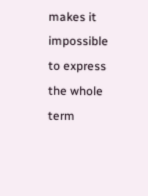makes it impossible to express the whole term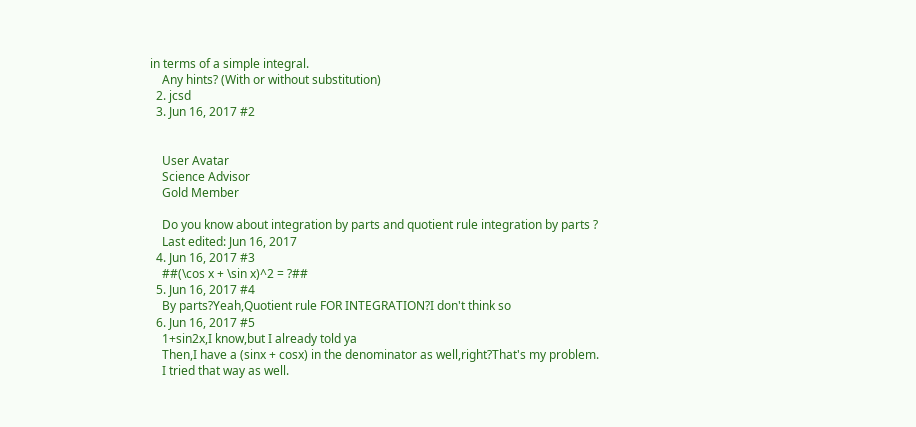in terms of a simple integral.
    Any hints? (With or without substitution)
  2. jcsd
  3. Jun 16, 2017 #2


    User Avatar
    Science Advisor
    Gold Member

    Do you know about integration by parts and quotient rule integration by parts ?
    Last edited: Jun 16, 2017
  4. Jun 16, 2017 #3
    ##(\cos x + \sin x)^2 = ?##
  5. Jun 16, 2017 #4
    By parts?Yeah,Quotient rule FOR INTEGRATION?I don't think so
  6. Jun 16, 2017 #5
    1+sin2x,I know,but I already told ya
    Then,I have a (sinx + cosx) in the denominator as well,right?That's my problem.
    I tried that way as well.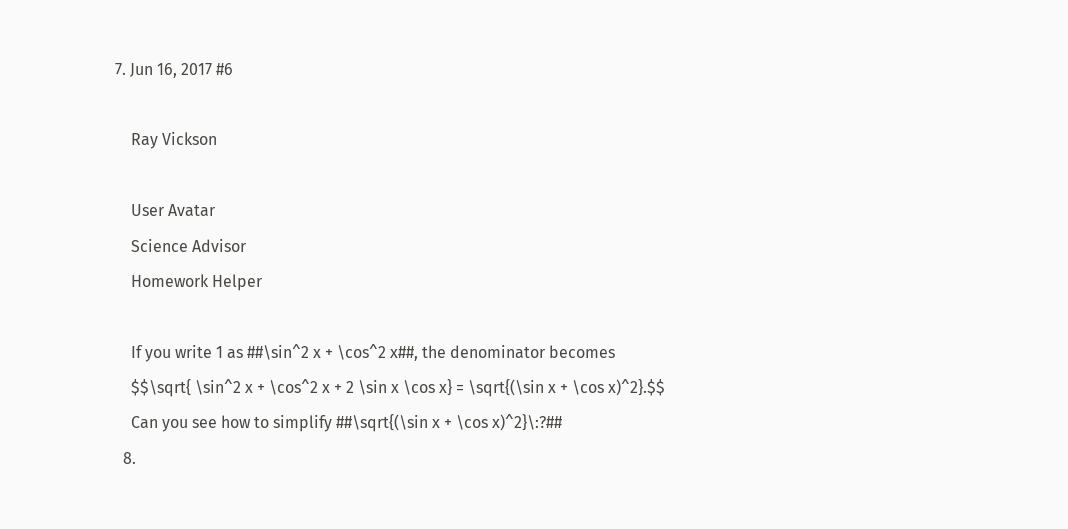7. Jun 16, 2017 #6

    Ray Vickson

    User Avatar
    Science Advisor
    Homework Helper

    If you write 1 as ##\sin^2 x + \cos^2 x##, the denominator becomes
    $$\sqrt{ \sin^2 x + \cos^2 x + 2 \sin x \cos x} = \sqrt{(\sin x + \cos x)^2}.$$
    Can you see how to simplify ##\sqrt{(\sin x + \cos x)^2}\:?##
  8.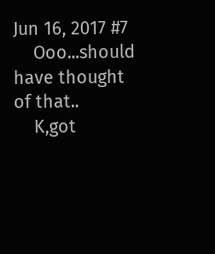Jun 16, 2017 #7
    Ooo...should have thought of that..
    K,got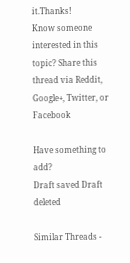it.Thanks!
Know someone interested in this topic? Share this thread via Reddit, Google+, Twitter, or Facebook

Have something to add?
Draft saved Draft deleted

Similar Threads -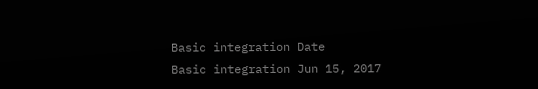Basic integration Date
Basic integration Jun 15, 2017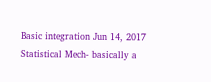Basic integration Jun 14, 2017
Statistical Mech- basically a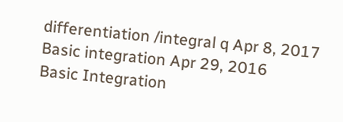differentiation /integral q Apr 8, 2017
Basic integration Apr 29, 2016
Basic Integration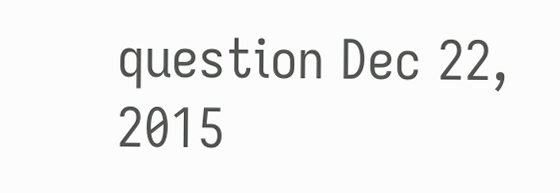question Dec 22, 2015